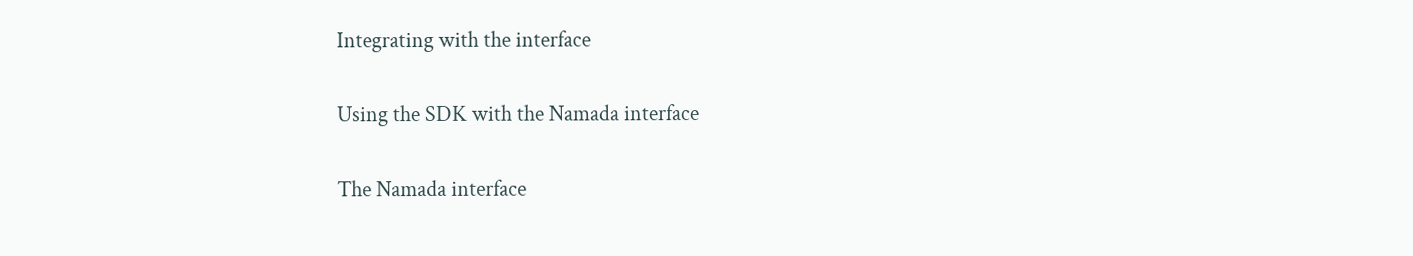Integrating with the interface

Using the SDK with the Namada interface

The Namada interface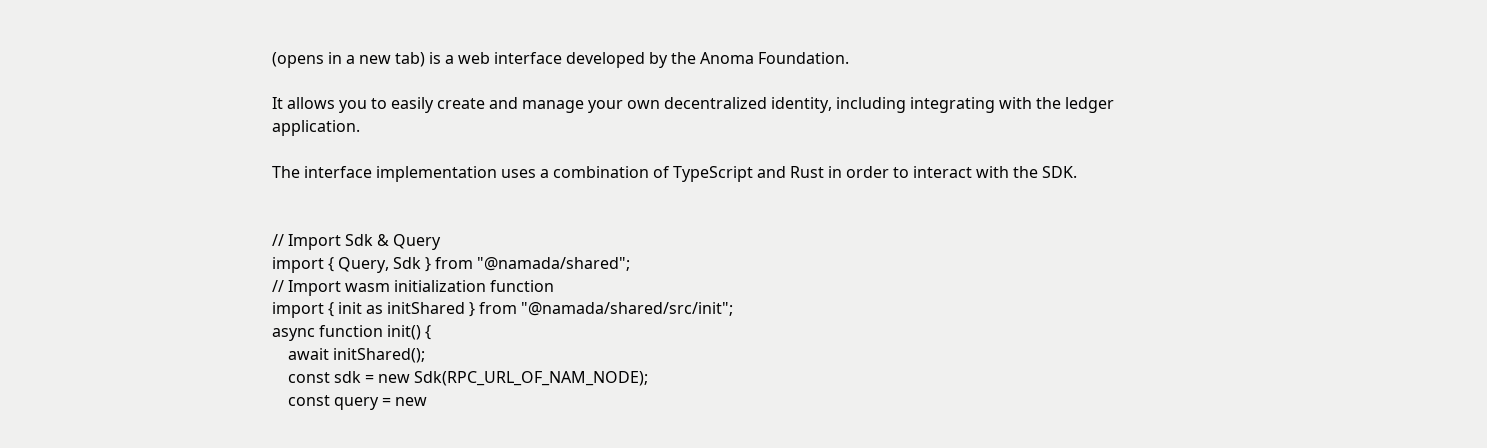(opens in a new tab) is a web interface developed by the Anoma Foundation.

It allows you to easily create and manage your own decentralized identity, including integrating with the ledger application.

The interface implementation uses a combination of TypeScript and Rust in order to interact with the SDK.


// Import Sdk & Query
import { Query, Sdk } from "@namada/shared";
// Import wasm initialization function
import { init as initShared } from "@namada/shared/src/init";
async function init() {
    await initShared();
    const sdk = new Sdk(RPC_URL_OF_NAM_NODE);
    const query = new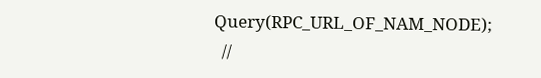Query(RPC_URL_OF_NAM_NODE);
  //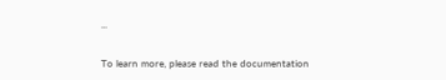...


To learn more, please read the documentation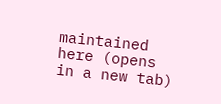maintained here (opens in a new tab)